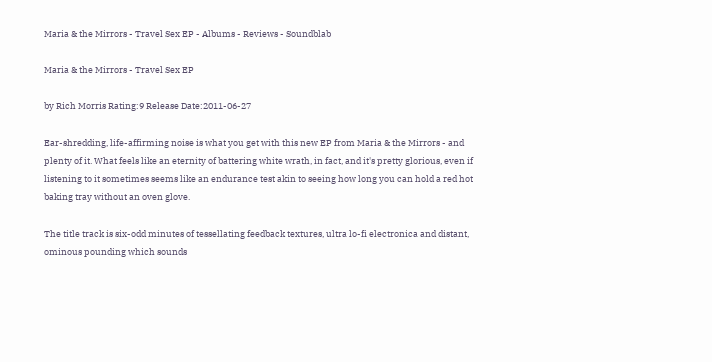Maria & the Mirrors - Travel Sex EP - Albums - Reviews - Soundblab

Maria & the Mirrors - Travel Sex EP

by Rich Morris Rating:9 Release Date:2011-06-27

Ear-shredding, life-affirming noise is what you get with this new EP from Maria & the Mirrors - and plenty of it. What feels like an eternity of battering white wrath, in fact, and it's pretty glorious, even if listening to it sometimes seems like an endurance test akin to seeing how long you can hold a red hot baking tray without an oven glove.

The title track is six-odd minutes of tessellating feedback textures, ultra lo-fi electronica and distant, ominous pounding which sounds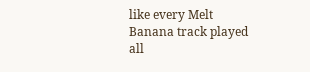like every Melt Banana track played all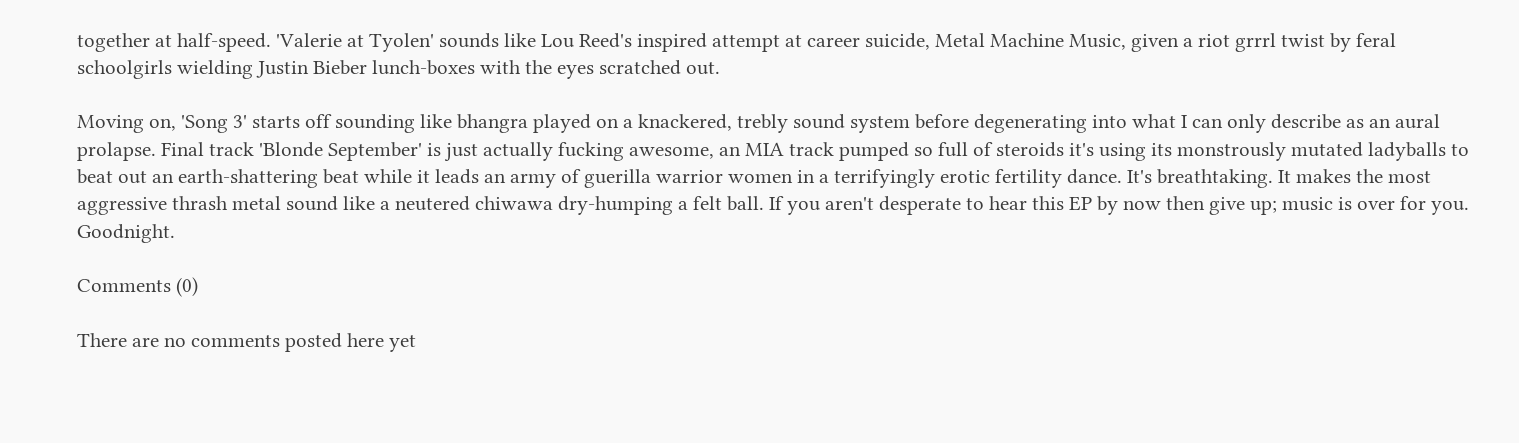together at half-speed. 'Valerie at Tyolen' sounds like Lou Reed's inspired attempt at career suicide, Metal Machine Music, given a riot grrrl twist by feral schoolgirls wielding Justin Bieber lunch-boxes with the eyes scratched out.

Moving on, 'Song 3' starts off sounding like bhangra played on a knackered, trebly sound system before degenerating into what I can only describe as an aural prolapse. Final track 'Blonde September' is just actually fucking awesome, an MIA track pumped so full of steroids it's using its monstrously mutated ladyballs to beat out an earth-shattering beat while it leads an army of guerilla warrior women in a terrifyingly erotic fertility dance. It's breathtaking. It makes the most aggressive thrash metal sound like a neutered chiwawa dry-humping a felt ball. If you aren't desperate to hear this EP by now then give up; music is over for you. Goodnight.

Comments (0)

There are no comments posted here yet